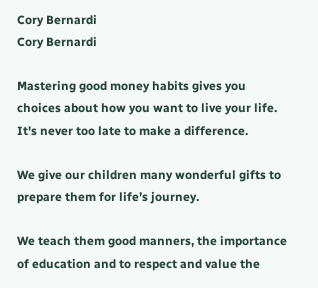Cory Bernardi
Cory Bernardi

Mastering good money habits gives you choices about how you want to live your life. It's never too late to make a difference.

We give our children many wonderful gifts to prepare them for life’s journey.

We teach them good manners, the importance of education and to respect and value the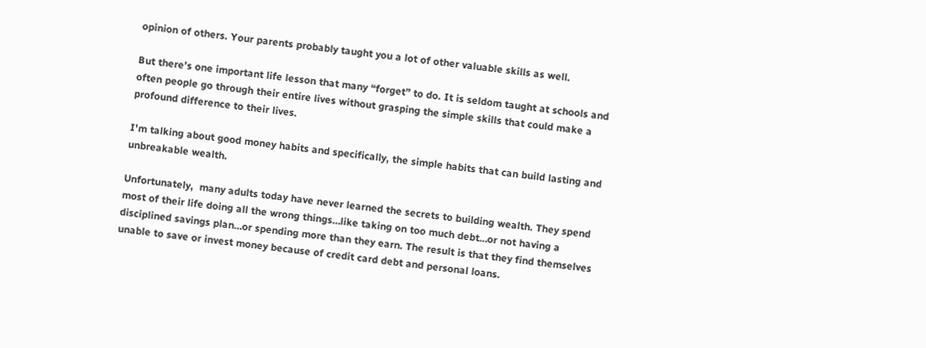opinion of others. Your parents probably taught you a lot of other valuable skills as well.

But there’s one important life lesson that many “forget” to do. It is seldom taught at schools and often people go through their entire lives without grasping the simple skills that could make a profound difference to their lives.

I'm talking about good money habits and specifically, the simple habits that can build lasting and unbreakable wealth.

Unfortunately,  many adults today have never learned the secrets to building wealth. They spend most of their life doing all the wrong things…like taking on too much debt…or not having a disciplined savings plan…or spending more than they earn. The result is that they find themselves unable to save or invest money because of credit card debt and personal loans.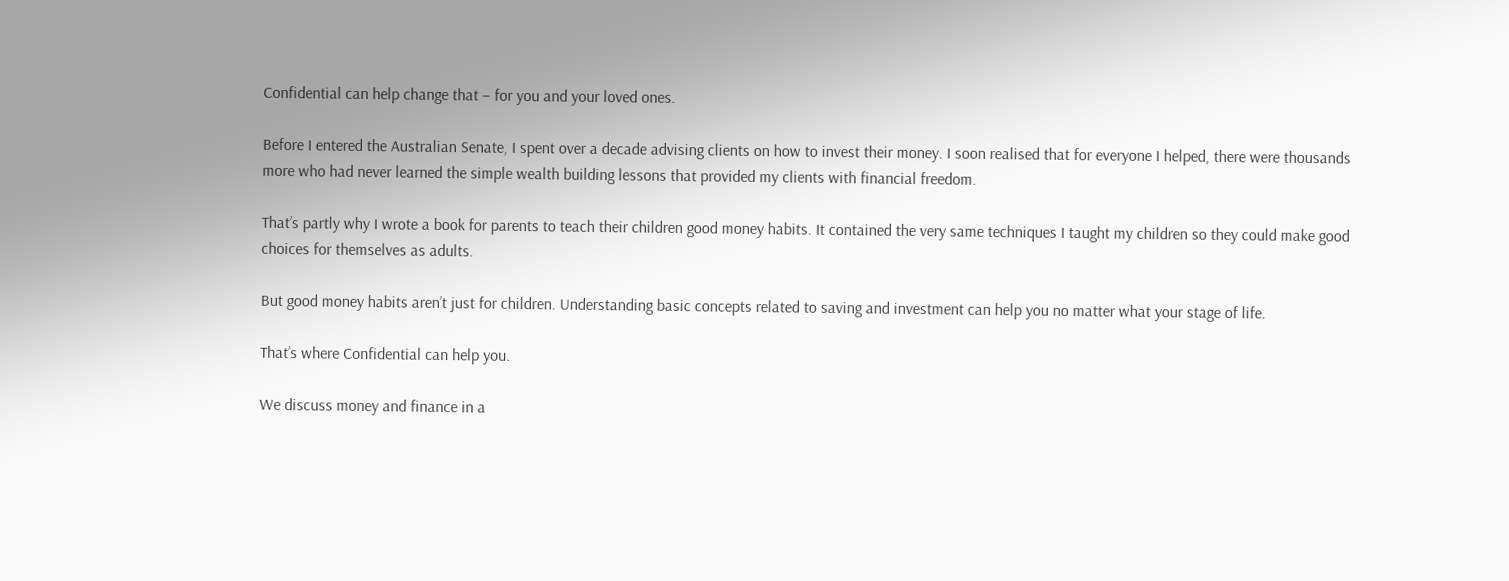Confidential can help change that – for you and your loved ones.

Before I entered the Australian Senate, I spent over a decade advising clients on how to invest their money. I soon realised that for everyone I helped, there were thousands more who had never learned the simple wealth building lessons that provided my clients with financial freedom.

That’s partly why I wrote a book for parents to teach their children good money habits. It contained the very same techniques I taught my children so they could make good choices for themselves as adults.

But good money habits aren’t just for children. Understanding basic concepts related to saving and investment can help you no matter what your stage of life.

That’s where Confidential can help you.

We discuss money and finance in a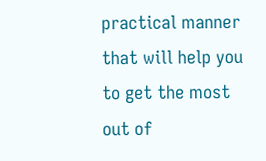practical manner that will help you to get the most out of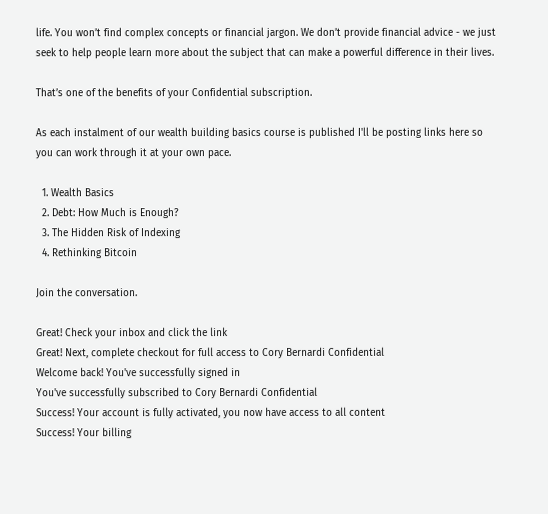life. You won’t find complex concepts or financial jargon. We don’t provide financial advice - we just seek to help people learn more about the subject that can make a powerful difference in their lives.

That’s one of the benefits of your Confidential subscription.

As each instalment of our wealth building basics course is published I'll be posting links here so you can work through it at your own pace.

  1. Wealth Basics
  2. Debt: How Much is Enough?
  3. The Hidden Risk of Indexing
  4. Rethinking Bitcoin

Join the conversation.

Great! Check your inbox and click the link
Great! Next, complete checkout for full access to Cory Bernardi Confidential
Welcome back! You've successfully signed in
You've successfully subscribed to Cory Bernardi Confidential
Success! Your account is fully activated, you now have access to all content
Success! Your billing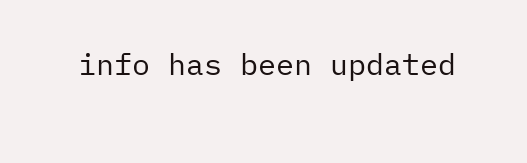info has been updated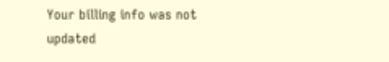Your billing info was not updated